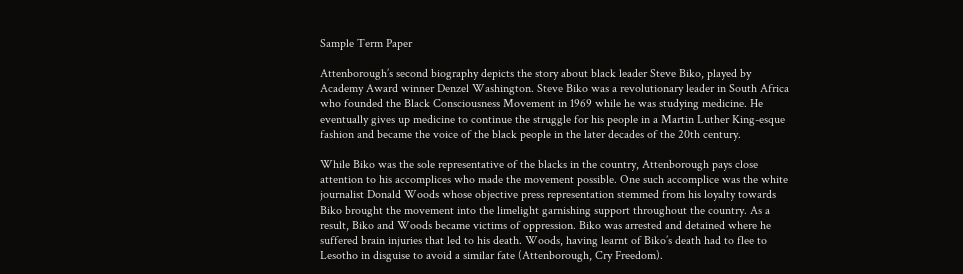Sample Term Paper

Attenborough’s second biography depicts the story about black leader Steve Biko, played by Academy Award winner Denzel Washington. Steve Biko was a revolutionary leader in South Africa who founded the Black Consciousness Movement in 1969 while he was studying medicine. He eventually gives up medicine to continue the struggle for his people in a Martin Luther King-esque fashion and became the voice of the black people in the later decades of the 20th century.

While Biko was the sole representative of the blacks in the country, Attenborough pays close attention to his accomplices who made the movement possible. One such accomplice was the white journalist Donald Woods whose objective press representation stemmed from his loyalty towards Biko brought the movement into the limelight garnishing support throughout the country. As a result, Biko and Woods became victims of oppression. Biko was arrested and detained where he suffered brain injuries that led to his death. Woods, having learnt of Biko’s death had to flee to Lesotho in disguise to avoid a similar fate (Attenborough, Cry Freedom).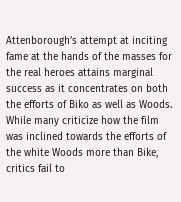Attenborough’s attempt at inciting fame at the hands of the masses for the real heroes attains marginal success as it concentrates on both the efforts of Biko as well as Woods. While many criticize how the film was inclined towards the efforts of the white Woods more than Bike, critics fail to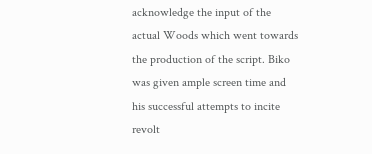acknowledge the input of the actual Woods which went towards the production of the script. Biko was given ample screen time and his successful attempts to incite revolt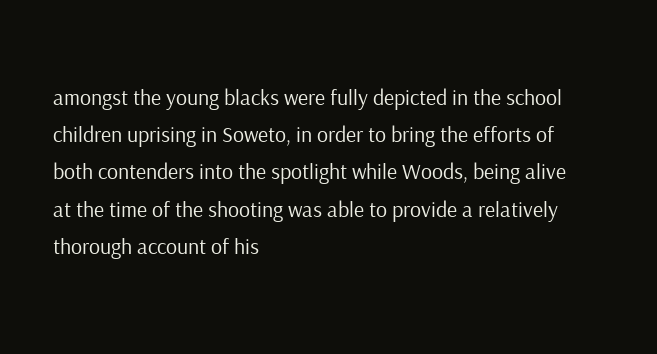amongst the young blacks were fully depicted in the school children uprising in Soweto, in order to bring the efforts of both contenders into the spotlight while Woods, being alive at the time of the shooting was able to provide a relatively thorough account of his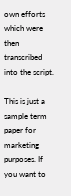own efforts which were then transcribed into the script.

This is just a sample term paper for marketing purposes. If you want to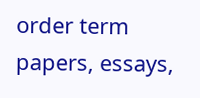order term papers, essays,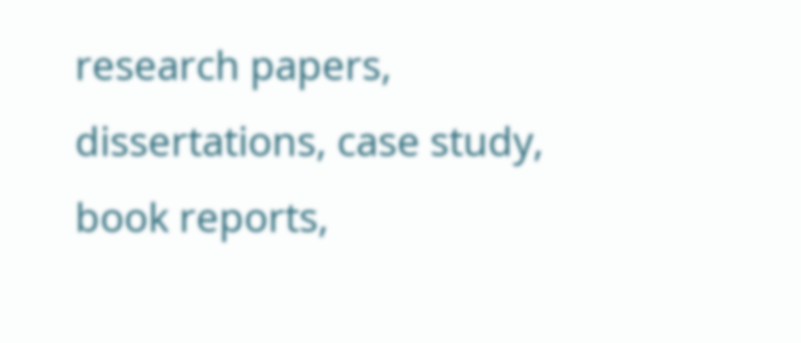research papers, dissertations, case study, book reports,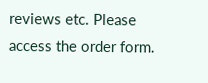reviews etc. Please access the order form.